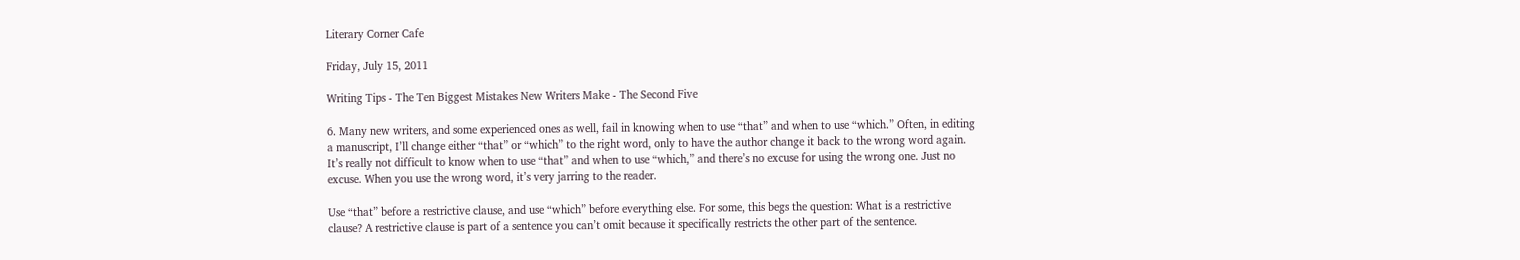Literary Corner Cafe

Friday, July 15, 2011

Writing Tips - The Ten Biggest Mistakes New Writers Make - The Second Five

6. Many new writers, and some experienced ones as well, fail in knowing when to use “that” and when to use “which.” Often, in editing a manuscript, I’ll change either “that” or “which” to the right word, only to have the author change it back to the wrong word again. It’s really not difficult to know when to use “that” and when to use “which,” and there’s no excuse for using the wrong one. Just no excuse. When you use the wrong word, it’s very jarring to the reader.

Use “that” before a restrictive clause, and use “which” before everything else. For some, this begs the question: What is a restrictive clause? A restrictive clause is part of a sentence you can’t omit because it specifically restricts the other part of the sentence.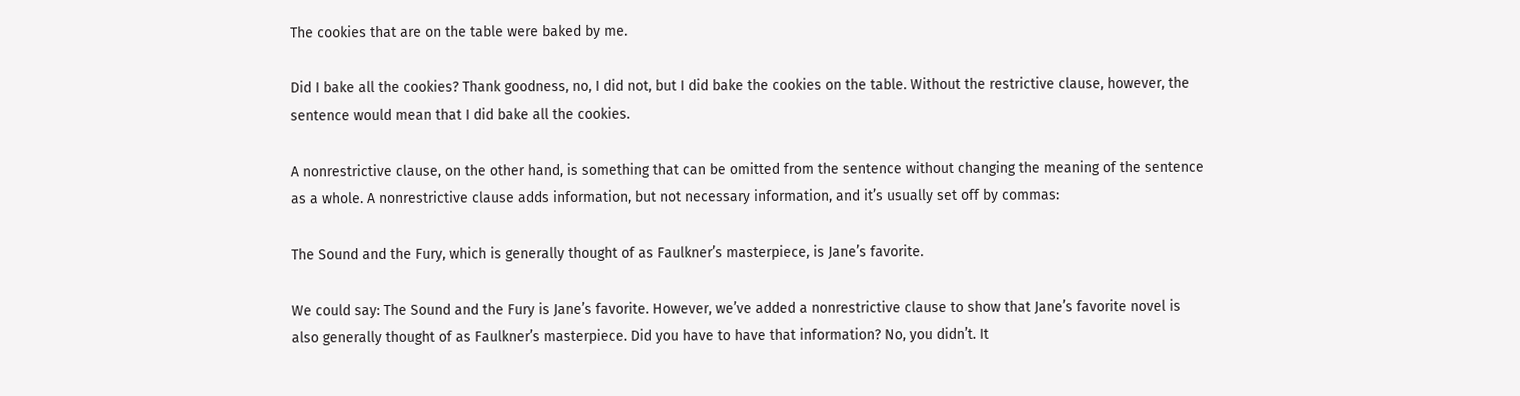The cookies that are on the table were baked by me.

Did I bake all the cookies? Thank goodness, no, I did not, but I did bake the cookies on the table. Without the restrictive clause, however, the sentence would mean that I did bake all the cookies.

A nonrestrictive clause, on the other hand, is something that can be omitted from the sentence without changing the meaning of the sentence as a whole. A nonrestrictive clause adds information, but not necessary information, and it’s usually set off by commas:

The Sound and the Fury, which is generally thought of as Faulkner’s masterpiece, is Jane’s favorite.

We could say: The Sound and the Fury is Jane’s favorite. However, we’ve added a nonrestrictive clause to show that Jane’s favorite novel is also generally thought of as Faulkner’s masterpiece. Did you have to have that information? No, you didn’t. It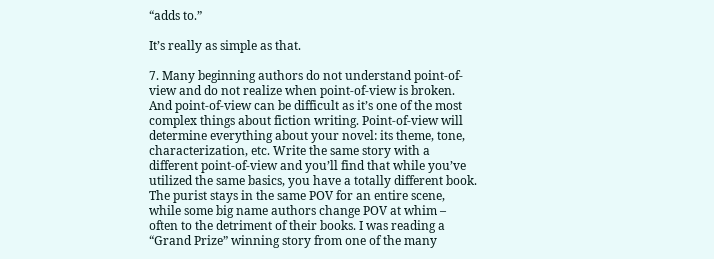“adds to.”

It’s really as simple as that.

7. Many beginning authors do not understand point-of-view and do not realize when point-of-view is broken. And point-of-view can be difficult as it’s one of the most complex things about fiction writing. Point-of-view will determine everything about your novel: its theme, tone, characterization, etc. Write the same story with a different point-of-view and you’ll find that while you’ve utilized the same basics, you have a totally different book. The purist stays in the same POV for an entire scene, while some big name authors change POV at whim – often to the detriment of their books. I was reading a “Grand Prize” winning story from one of the many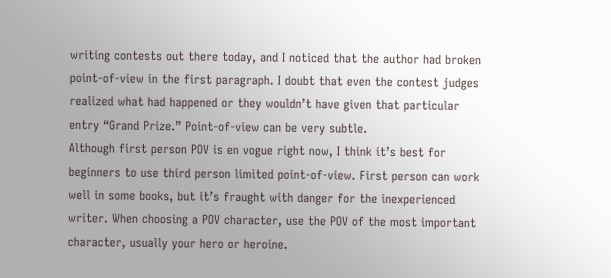writing contests out there today, and I noticed that the author had broken point-of-view in the first paragraph. I doubt that even the contest judges realized what had happened or they wouldn’t have given that particular entry “Grand Prize.” Point-of-view can be very subtle.
Although first person POV is en vogue right now, I think it’s best for beginners to use third person limited point-of-view. First person can work well in some books, but it’s fraught with danger for the inexperienced writer. When choosing a POV character, use the POV of the most important character, usually your hero or heroine.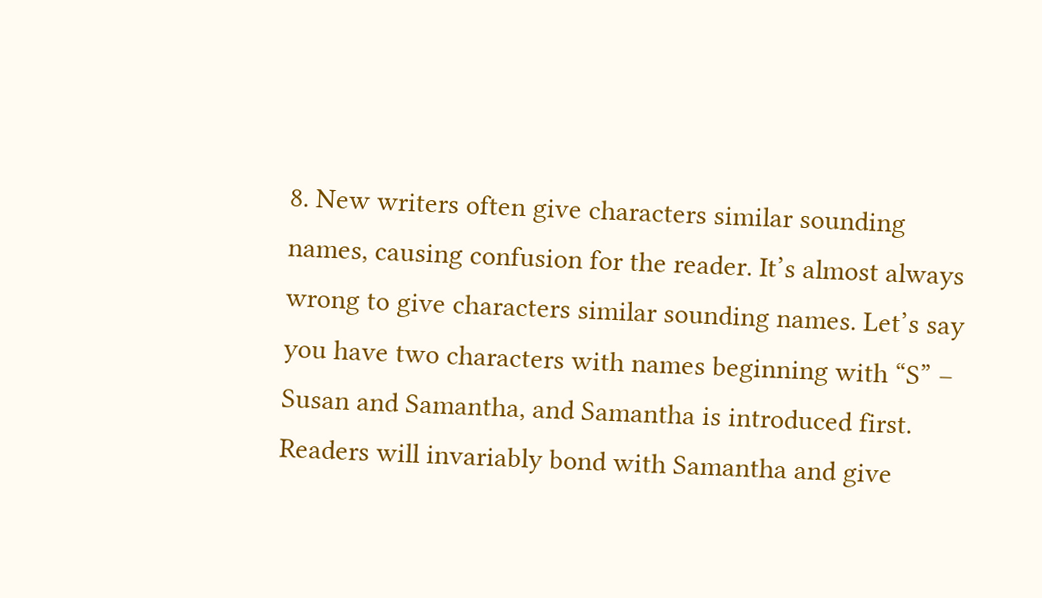8. New writers often give characters similar sounding names, causing confusion for the reader. It’s almost always wrong to give characters similar sounding names. Let’s say you have two characters with names beginning with “S” – Susan and Samantha, and Samantha is introduced first. Readers will invariably bond with Samantha and give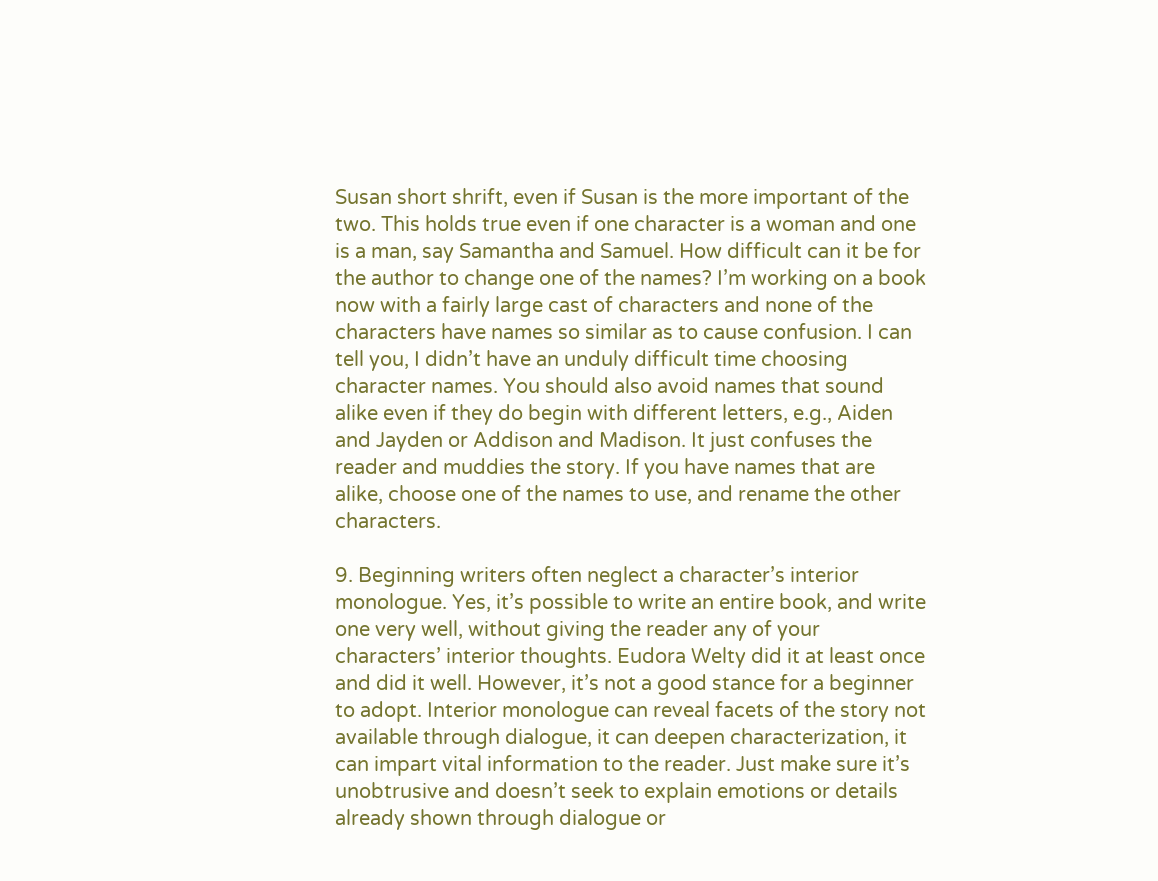Susan short shrift, even if Susan is the more important of the two. This holds true even if one character is a woman and one is a man, say Samantha and Samuel. How difficult can it be for the author to change one of the names? I’m working on a book now with a fairly large cast of characters and none of the characters have names so similar as to cause confusion. I can tell you, I didn’t have an unduly difficult time choosing character names. You should also avoid names that sound alike even if they do begin with different letters, e.g., Aiden and Jayden or Addison and Madison. It just confuses the reader and muddies the story. If you have names that are alike, choose one of the names to use, and rename the other characters.

9. Beginning writers often neglect a character’s interior monologue. Yes, it’s possible to write an entire book, and write one very well, without giving the reader any of your characters’ interior thoughts. Eudora Welty did it at least once and did it well. However, it’s not a good stance for a beginner to adopt. Interior monologue can reveal facets of the story not available through dialogue, it can deepen characterization, it can impart vital information to the reader. Just make sure it’s unobtrusive and doesn’t seek to explain emotions or details already shown through dialogue or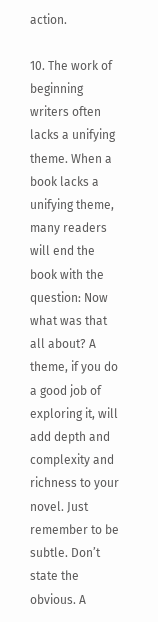action.

10. The work of beginning writers often lacks a unifying theme. When a book lacks a unifying theme, many readers will end the book with the question: Now what was that all about? A theme, if you do a good job of exploring it, will add depth and complexity and richness to your novel. Just remember to be subtle. Don’t state the obvious. A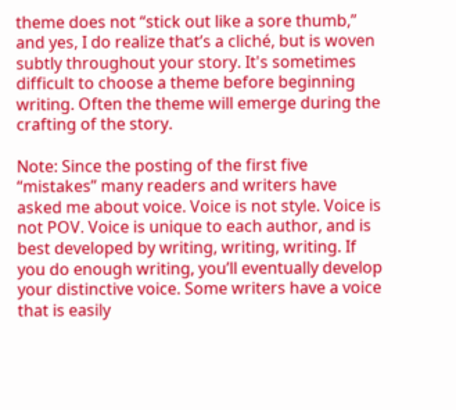theme does not “stick out like a sore thumb,” and yes, I do realize that’s a cliché, but is woven subtly throughout your story. It's sometimes difficult to choose a theme before beginning writing. Often the theme will emerge during the crafting of the story.

Note: Since the posting of the first five “mistakes” many readers and writers have asked me about voice. Voice is not style. Voice is not POV. Voice is unique to each author, and is best developed by writing, writing, writing. If you do enough writing, you’ll eventually develop your distinctive voice. Some writers have a voice that is easily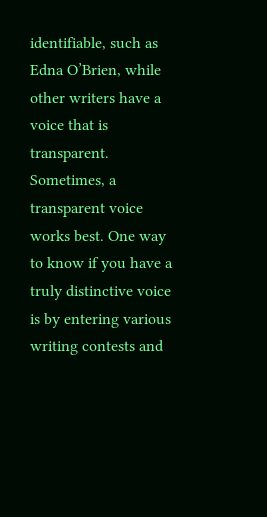identifiable, such as Edna O’Brien, while other writers have a voice that is transparent. Sometimes, a transparent voice works best. One way to know if you have a truly distinctive voice is by entering various writing contests and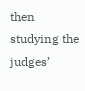then studying the judges’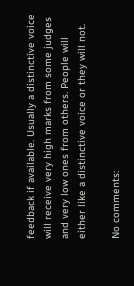feedback if available. Usually a distinctive voice will receive very high marks from some judges and very low ones from others. People will either like a distinctive voice or they will not.

No comments: